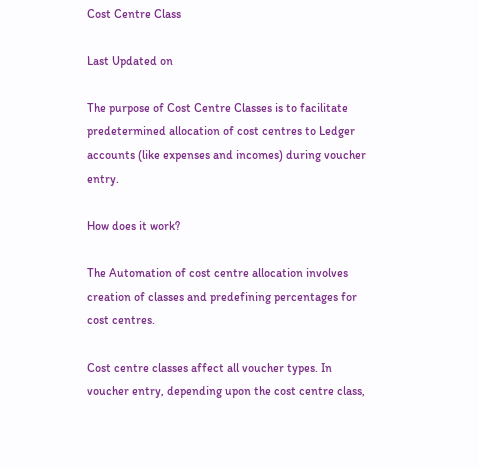Cost Centre Class

Last Updated on

The purpose of Cost Centre Classes is to facilitate predetermined allocation of cost centres to Ledger accounts (like expenses and incomes) during voucher entry.

How does it work?

The Automation of cost centre allocation involves creation of classes and predefining percentages for cost centres.

Cost centre classes affect all voucher types. In voucher entry, depending upon the cost centre class,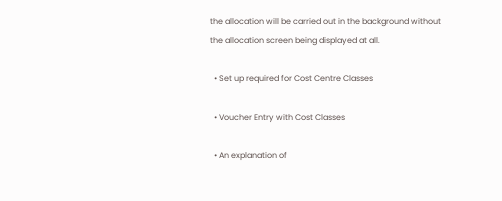the allocation will be carried out in the background without the allocation screen being displayed at all.

  • Set up required for Cost Centre Classes

  • Voucher Entry with Cost Classes

  • An explanation of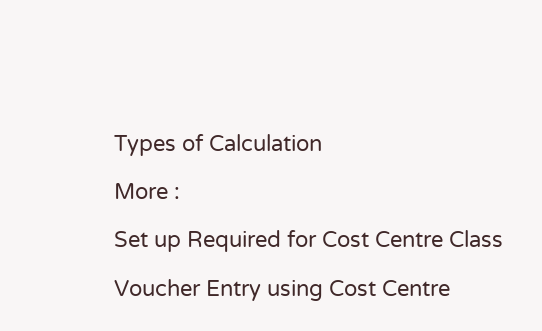Types of Calculation

More :

Set up Required for Cost Centre Class

Voucher Entry using Cost Centre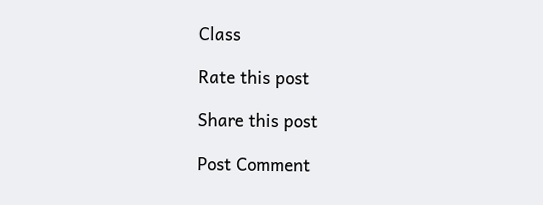Class

Rate this post

Share this post

Post Comment